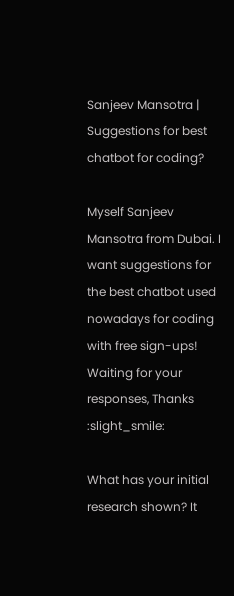Sanjeev Mansotra | Suggestions for best chatbot for coding?

Myself Sanjeev Mansotra from Dubai. I want suggestions for the best chatbot used nowadays for coding with free sign-ups!
Waiting for your responses, Thanks :slight_smile:

What has your initial research shown? It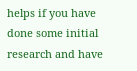helps if you have done some initial research and have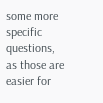some more specific questions, as those are easier for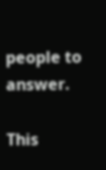people to answer.

This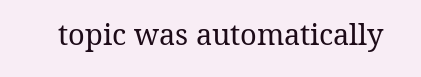topic was automatically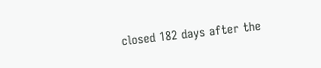closed 182 days after the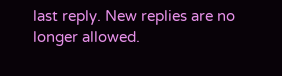last reply. New replies are no longer allowed.